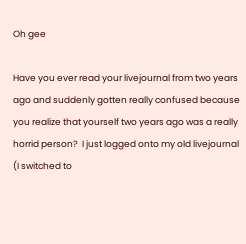Oh gee

Have you ever read your livejournal from two years ago and suddenly gotten really confused because you realize that yourself two years ago was a really horrid person?  I just logged onto my old livejournal (I switched to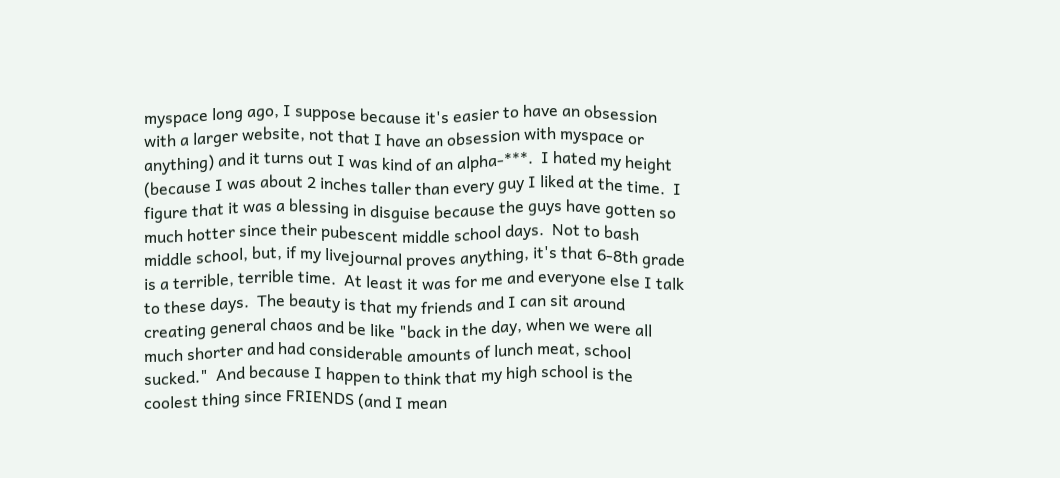myspace long ago, I suppose because it's easier to have an obsession with a larger website, not that I have an obsession with myspace or anything) and it turns out I was kind of an alpha-***.  I hated my height (because I was about 2 inches taller than every guy I liked at the time.  I figure that it was a blessing in disguise because the guys have gotten so much hotter since their pubescent middle school days.  Not to bash middle school, but, if my livejournal proves anything, it's that 6-8th grade is a terrible, terrible time.  At least it was for me and everyone else I talk to these days.  The beauty is that my friends and I can sit around creating general chaos and be like "back in the day, when we were all much shorter and had considerable amounts of lunch meat, school sucked."  And because I happen to think that my high school is the coolest thing since FRIENDS (and I mean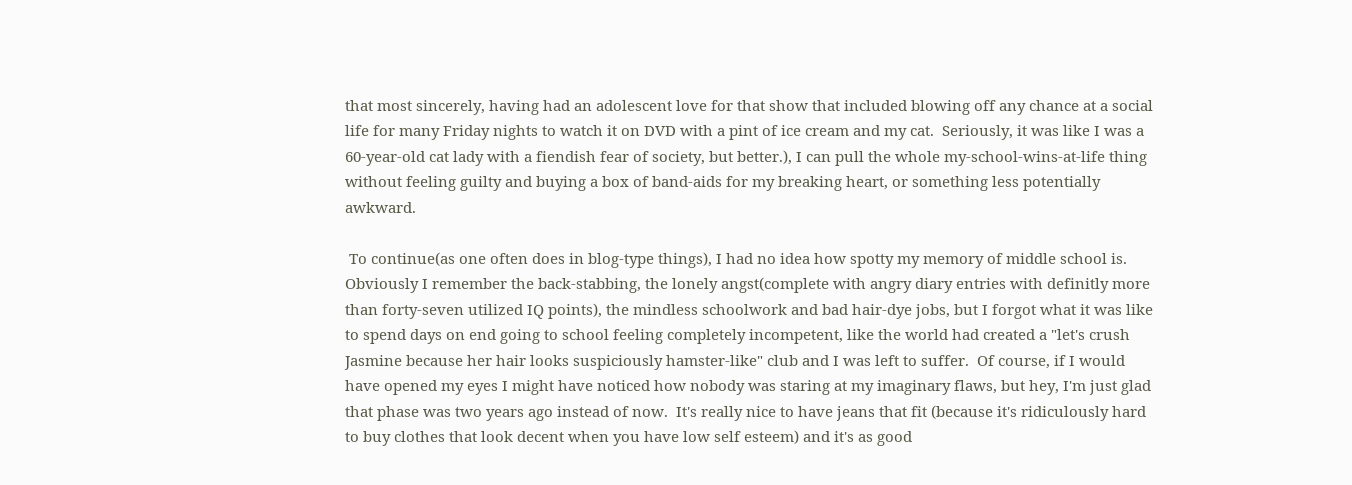that most sincerely, having had an adolescent love for that show that included blowing off any chance at a social life for many Friday nights to watch it on DVD with a pint of ice cream and my cat.  Seriously, it was like I was a 60-year-old cat lady with a fiendish fear of society, but better.), I can pull the whole my-school-wins-at-life thing without feeling guilty and buying a box of band-aids for my breaking heart, or something less potentially awkward.

 To continue(as one often does in blog-type things), I had no idea how spotty my memory of middle school is.  Obviously I remember the back-stabbing, the lonely angst(complete with angry diary entries with definitly more than forty-seven utilized IQ points), the mindless schoolwork and bad hair-dye jobs, but I forgot what it was like to spend days on end going to school feeling completely incompetent, like the world had created a "let's crush Jasmine because her hair looks suspiciously hamster-like" club and I was left to suffer.  Of course, if I would have opened my eyes I might have noticed how nobody was staring at my imaginary flaws, but hey, I'm just glad that phase was two years ago instead of now.  It's really nice to have jeans that fit (because it's ridiculously hard to buy clothes that look decent when you have low self esteem) and it's as good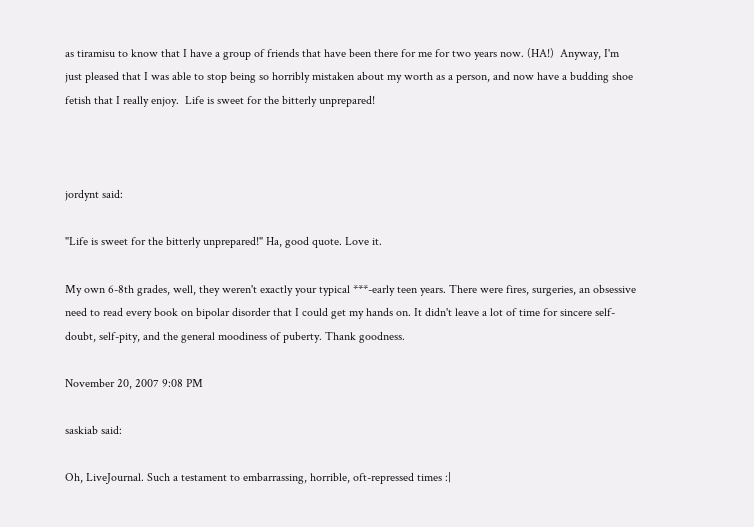as tiramisu to know that I have a group of friends that have been there for me for two years now. (HA!)  Anyway, I'm just pleased that I was able to stop being so horribly mistaken about my worth as a person, and now have a budding shoe fetish that I really enjoy.  Life is sweet for the bitterly unprepared!



jordynt said:

"Life is sweet for the bitterly unprepared!" Ha, good quote. Love it.

My own 6-8th grades, well, they weren't exactly your typical ***-early teen years. There were fires, surgeries, an obsessive need to read every book on bipolar disorder that I could get my hands on. It didn't leave a lot of time for sincere self-doubt, self-pity, and the general moodiness of puberty. Thank goodness.

November 20, 2007 9:08 PM

saskiab said:

Oh, LiveJournal. Such a testament to embarrassing, horrible, oft-repressed times :|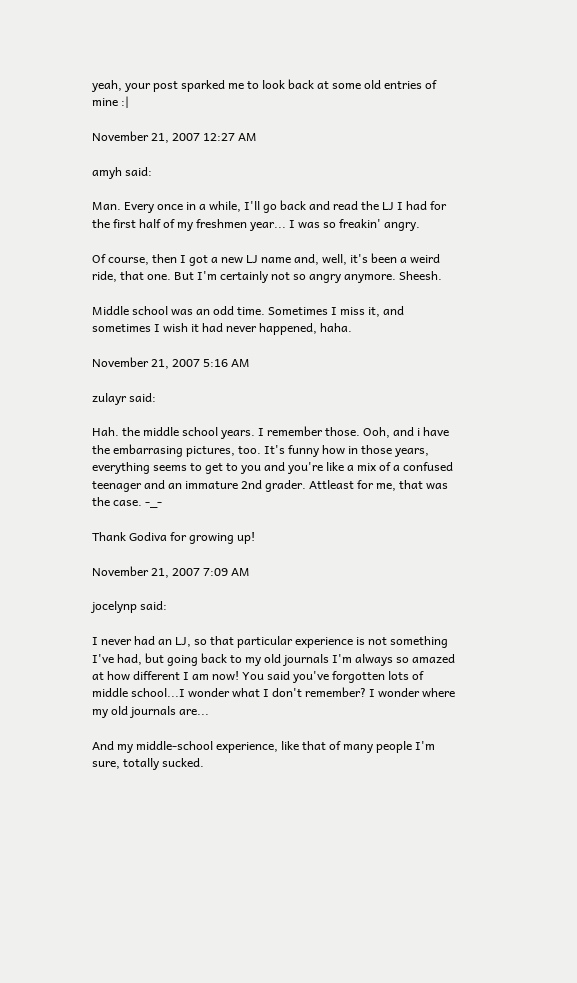yeah, your post sparked me to look back at some old entries of mine :|

November 21, 2007 12:27 AM

amyh said:

Man. Every once in a while, I'll go back and read the LJ I had for the first half of my freshmen year... I was so freakin' angry.

Of course, then I got a new LJ name and, well, it's been a weird ride, that one. But I'm certainly not so angry anymore. Sheesh.

Middle school was an odd time. Sometimes I miss it, and sometimes I wish it had never happened, haha.

November 21, 2007 5:16 AM

zulayr said:

Hah. the middle school years. I remember those. Ooh, and i have the embarrasing pictures, too. It's funny how in those years, everything seems to get to you and you're like a mix of a confused teenager and an immature 2nd grader. Attleast for me, that was the case. -_-

Thank Godiva for growing up!

November 21, 2007 7:09 AM

jocelynp said:

I never had an LJ, so that particular experience is not something I've had, but going back to my old journals I'm always so amazed at how different I am now! You said you've forgotten lots of middle school...I wonder what I don't remember? I wonder where my old journals are...

And my middle-school experience, like that of many people I'm sure, totally sucked.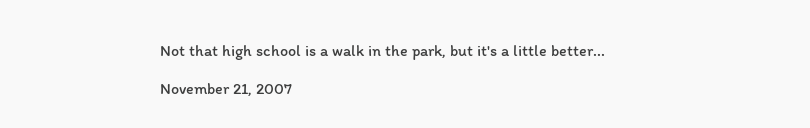Not that high school is a walk in the park, but it's a little better...

November 21, 2007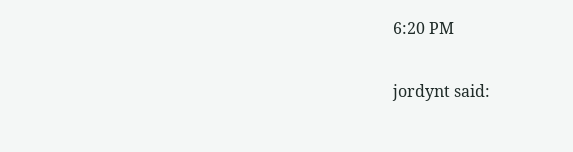6:20 PM

jordynt said: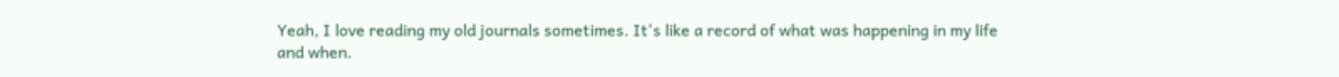Yeah, I love reading my old journals sometimes. It's like a record of what was happening in my life and when.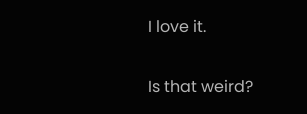I love it.

Is that weird?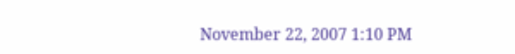November 22, 2007 1:10 PM